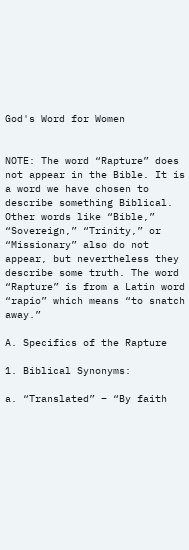God's Word for Women


NOTE: The word “Rapture” does not appear in the Bible. It is a word we have chosen to describe something Biblical. Other words like “Bible,” “Sovereign,” “Trinity,” or “Missionary” also do not appear, but nevertheless they describe some truth. The word “Rapture” is from a Latin word “rapio” which means “to snatch away.”

A. Specifics of the Rapture

1. Biblical Synonyms:

a. “Translated” – “By faith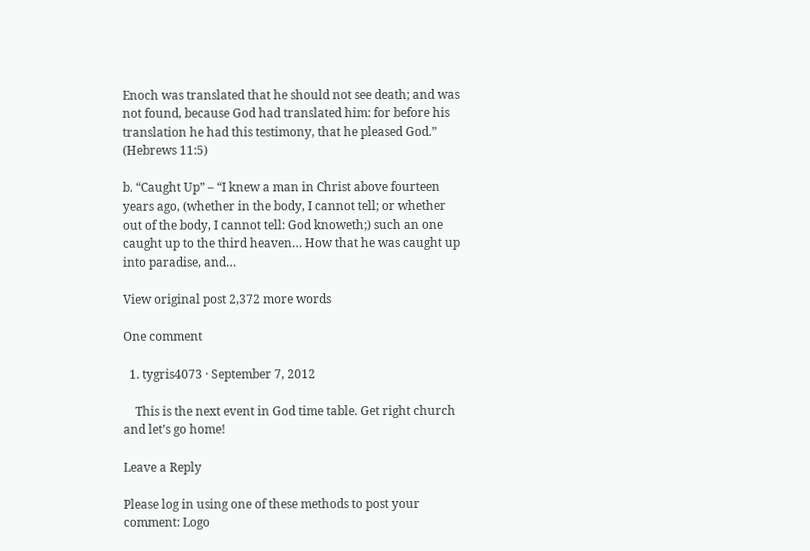Enoch was translated that he should not see death; and was not found, because God had translated him: for before his translation he had this testimony, that he pleased God.” (Hebrews 11:5)

b. “Caught Up” – “I knew a man in Christ above fourteen years ago, (whether in the body, I cannot tell; or whether out of the body, I cannot tell: God knoweth;) such an one caught up to the third heaven… How that he was caught up into paradise, and…

View original post 2,372 more words

One comment

  1. tygris4073 · September 7, 2012

    This is the next event in God time table. Get right church and let’s go home!

Leave a Reply

Please log in using one of these methods to post your comment: Logo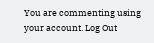You are commenting using your account. Log Out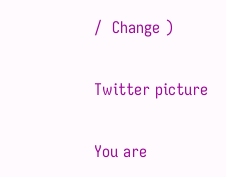/  Change )

Twitter picture

You are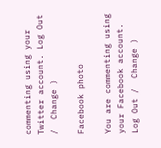commenting using your Twitter account. Log Out /  Change )

Facebook photo

You are commenting using your Facebook account. Log Out /  Change )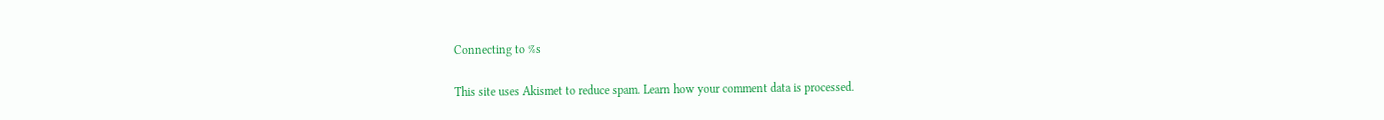Connecting to %s

This site uses Akismet to reduce spam. Learn how your comment data is processed.